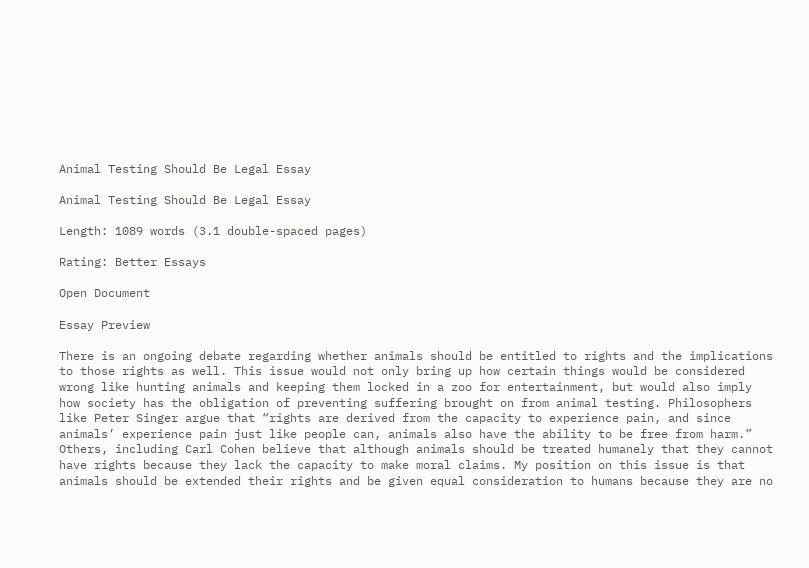Animal Testing Should Be Legal Essay

Animal Testing Should Be Legal Essay

Length: 1089 words (3.1 double-spaced pages)

Rating: Better Essays

Open Document

Essay Preview

There is an ongoing debate regarding whether animals should be entitled to rights and the implications to those rights as well. This issue would not only bring up how certain things would be considered wrong like hunting animals and keeping them locked in a zoo for entertainment, but would also imply how society has the obligation of preventing suffering brought on from animal testing. Philosophers like Peter Singer argue that “rights are derived from the capacity to experience pain, and since animals’ experience pain just like people can, animals also have the ability to be free from harm.” Others, including Carl Cohen believe that although animals should be treated humanely that they cannot have rights because they lack the capacity to make moral claims. My position on this issue is that animals should be extended their rights and be given equal consideration to humans because they are no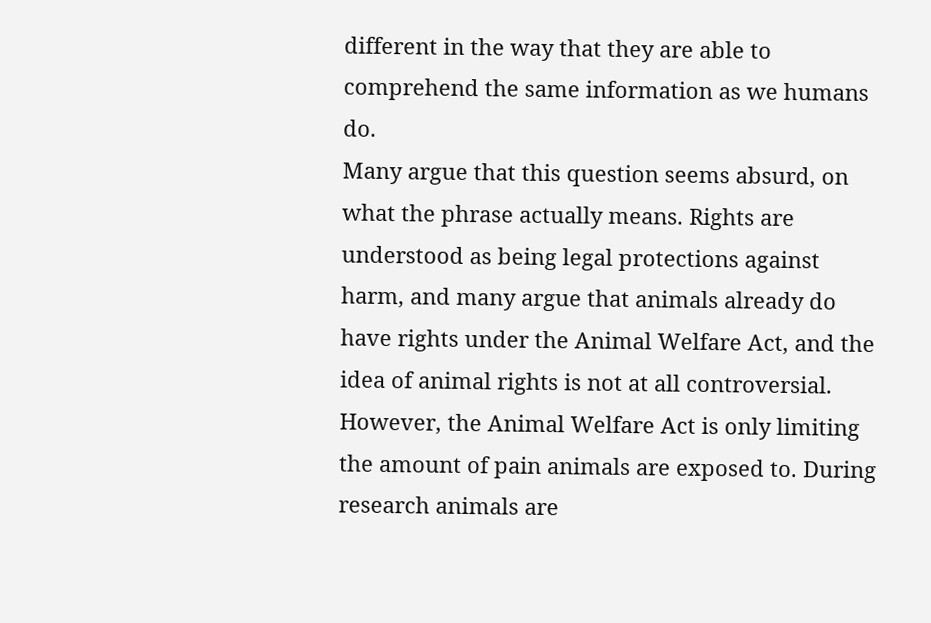different in the way that they are able to comprehend the same information as we humans do.
Many argue that this question seems absurd, on what the phrase actually means. Rights are understood as being legal protections against harm, and many argue that animals already do have rights under the Animal Welfare Act, and the idea of animal rights is not at all controversial. However, the Animal Welfare Act is only limiting the amount of pain animals are exposed to. During research animals are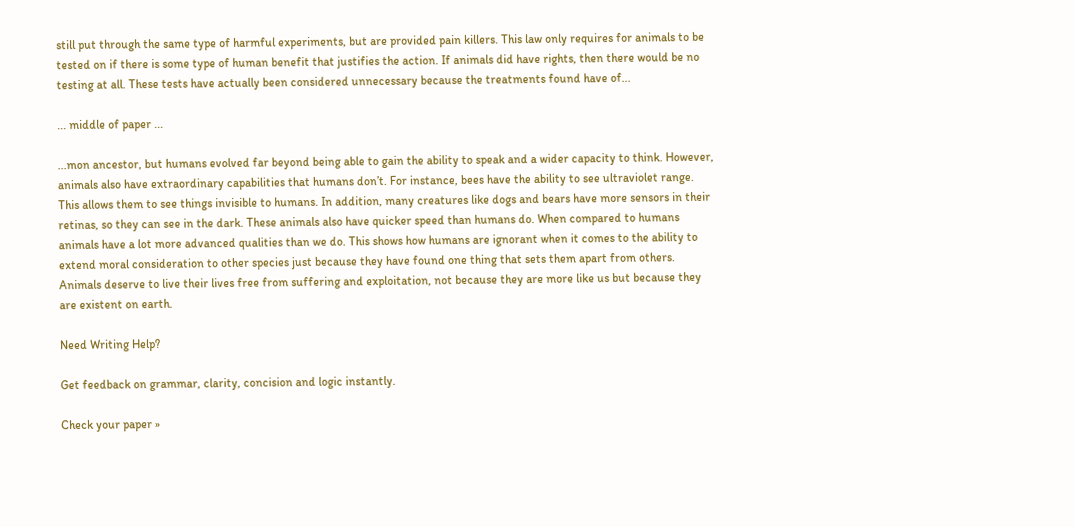still put through the same type of harmful experiments, but are provided pain killers. This law only requires for animals to be tested on if there is some type of human benefit that justifies the action. If animals did have rights, then there would be no testing at all. These tests have actually been considered unnecessary because the treatments found have of...

... middle of paper ...

...mon ancestor, but humans evolved far beyond being able to gain the ability to speak and a wider capacity to think. However, animals also have extraordinary capabilities that humans don’t. For instance, bees have the ability to see ultraviolet range. This allows them to see things invisible to humans. In addition, many creatures like dogs and bears have more sensors in their retinas, so they can see in the dark. These animals also have quicker speed than humans do. When compared to humans animals have a lot more advanced qualities than we do. This shows how humans are ignorant when it comes to the ability to extend moral consideration to other species just because they have found one thing that sets them apart from others. Animals deserve to live their lives free from suffering and exploitation, not because they are more like us but because they are existent on earth.

Need Writing Help?

Get feedback on grammar, clarity, concision and logic instantly.

Check your paper »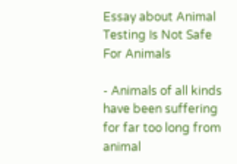Essay about Animal Testing Is Not Safe For Animals

- Animals of all kinds have been suffering for far too long from animal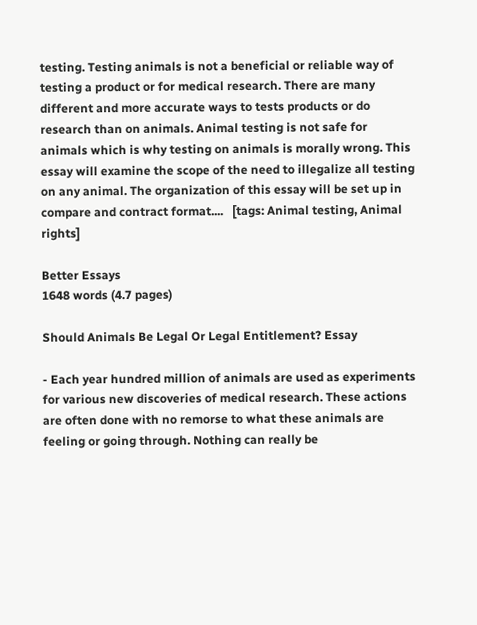testing. Testing animals is not a beneficial or reliable way of testing a product or for medical research. There are many different and more accurate ways to tests products or do research than on animals. Animal testing is not safe for animals which is why testing on animals is morally wrong. This essay will examine the scope of the need to illegalize all testing on any animal. The organization of this essay will be set up in compare and contract format....   [tags: Animal testing, Animal rights]

Better Essays
1648 words (4.7 pages)

Should Animals Be Legal Or Legal Entitlement? Essay

- Each year hundred million of animals are used as experiments for various new discoveries of medical research. These actions are often done with no remorse to what these animals are feeling or going through. Nothing can really be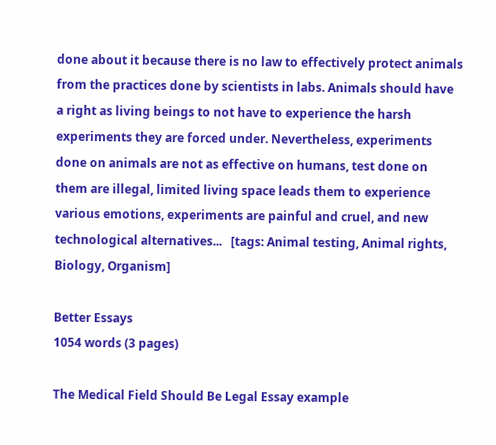done about it because there is no law to effectively protect animals from the practices done by scientists in labs. Animals should have a right as living beings to not have to experience the harsh experiments they are forced under. Nevertheless, experiments done on animals are not as effective on humans, test done on them are illegal, limited living space leads them to experience various emotions, experiments are painful and cruel, and new technological alternatives...   [tags: Animal testing, Animal rights, Biology, Organism]

Better Essays
1054 words (3 pages)

The Medical Field Should Be Legal Essay example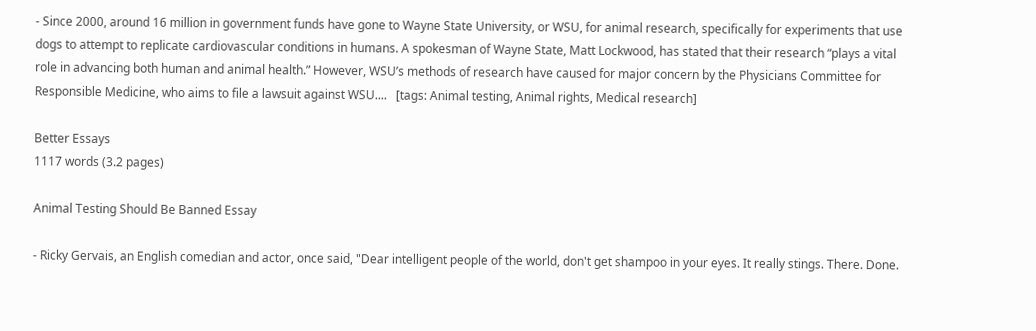- Since 2000, around 16 million in government funds have gone to Wayne State University, or WSU, for animal research, specifically for experiments that use dogs to attempt to replicate cardiovascular conditions in humans. A spokesman of Wayne State, Matt Lockwood, has stated that their research “plays a vital role in advancing both human and animal health.” However, WSU’s methods of research have caused for major concern by the Physicians Committee for Responsible Medicine, who aims to file a lawsuit against WSU....   [tags: Animal testing, Animal rights, Medical research]

Better Essays
1117 words (3.2 pages)

Animal Testing Should Be Banned Essay

- Ricky Gervais, an English comedian and actor, once said, "Dear intelligent people of the world, don't get shampoo in your eyes. It really stings. There. Done.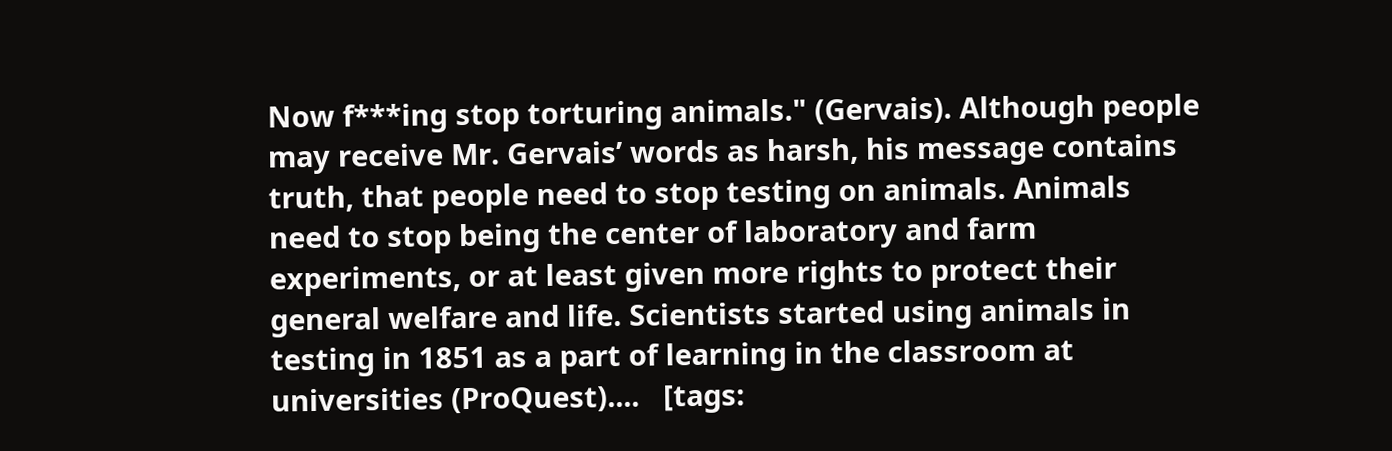Now f***ing stop torturing animals." (Gervais). Although people may receive Mr. Gervais’ words as harsh, his message contains truth, that people need to stop testing on animals. Animals need to stop being the center of laboratory and farm experiments, or at least given more rights to protect their general welfare and life. Scientists started using animals in testing in 1851 as a part of learning in the classroom at universities (ProQuest)....   [tags: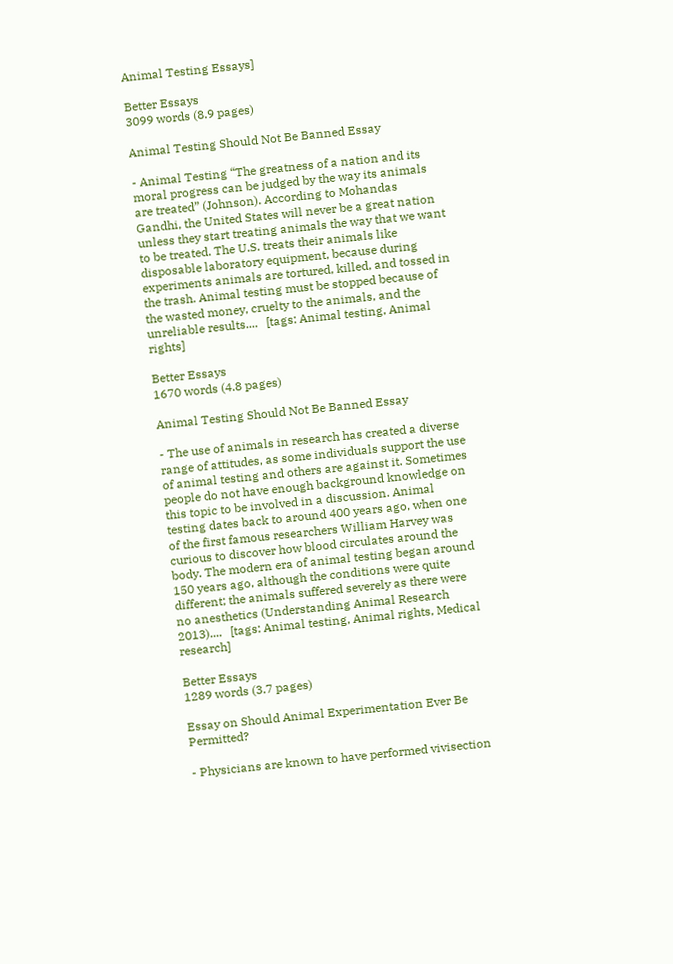Animal Testing Essays]

Better Essays
3099 words (8.9 pages)

Animal Testing Should Not Be Banned Essay

- Animal Testing “The greatness of a nation and its moral progress can be judged by the way its animals are treated” (Johnson). According to Mohandas Gandhi, the United States will never be a great nation unless they start treating animals the way that we want to be treated. The U.S. treats their animals like disposable laboratory equipment, because during experiments animals are tortured, killed, and tossed in the trash. Animal testing must be stopped because of the wasted money, cruelty to the animals, and the unreliable results....   [tags: Animal testing, Animal rights]

Better Essays
1670 words (4.8 pages)

Animal Testing Should Not Be Banned Essay

- The use of animals in research has created a diverse range of attitudes, as some individuals support the use of animal testing and others are against it. Sometimes people do not have enough background knowledge on this topic to be involved in a discussion. Animal testing dates back to around 400 years ago, when one of the first famous researchers William Harvey was curious to discover how blood circulates around the body. The modern era of animal testing began around 150 years ago, although the conditions were quite different; the animals suffered severely as there were no anesthetics (Understanding Animal Research 2013)....   [tags: Animal testing, Animal rights, Medical research]

Better Essays
1289 words (3.7 pages)

Essay on Should Animal Experimentation Ever Be Permitted?

- Physicians are known to have performed vivisection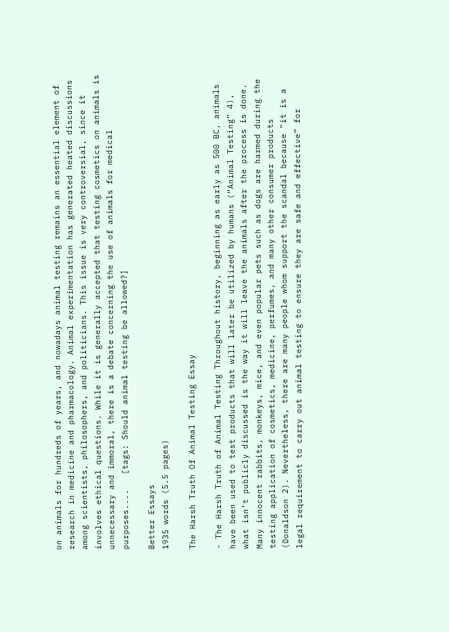on animals for hundreds of years, and nowadays animal testing remains an essential element of research in medicine and pharmacology. Animal experimentation has generated heated discussions among scientists, philosophers, and politicians. This issue is very controversial, since it involves ethical questions. While it is generally accepted that testing cosmetics on animals is unnecessary and immoral, there is a debate concerning the use of animals for medical purposes....   [tags: Should animal testing be allowed?]

Better Essays
1935 words (5.5 pages)

The Harsh Truth Of Animal Testing Essay

- The Harsh Truth of Animal Testing Throughout history, beginning as early as 500 BC, animals have been used to test products that will later be utilized by humans (“Animal Testing” 4), what isn’t publicly discussed is the way it will leave the animals after the process is done. Many innocent rabbits, monkeys, mice, and even popular pets such as dogs are harmed during the testing application of cosmetics, medicine, perfumes, and many other consumer products (Donaldson 2). Nevertheless, there are many people whom support the scandal because "it is a legal requirement to carry out animal testing to ensure they are safe and effective” for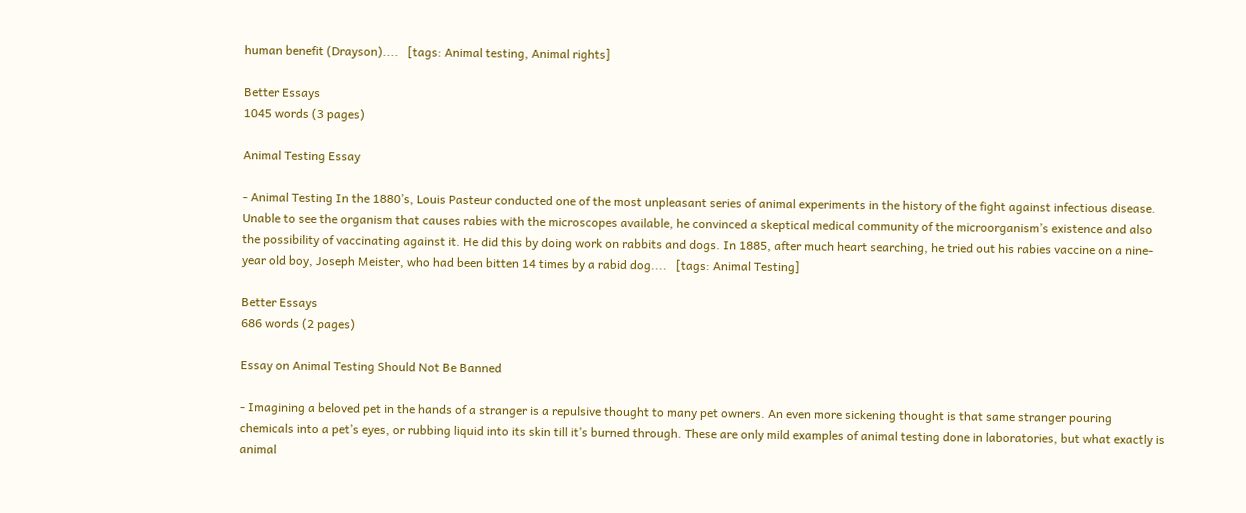human benefit (Drayson)....   [tags: Animal testing, Animal rights]

Better Essays
1045 words (3 pages)

Animal Testing Essay

- Animal Testing In the 1880’s, Louis Pasteur conducted one of the most unpleasant series of animal experiments in the history of the fight against infectious disease. Unable to see the organism that causes rabies with the microscopes available, he convinced a skeptical medical community of the microorganism’s existence and also the possibility of vaccinating against it. He did this by doing work on rabbits and dogs. In 1885, after much heart searching, he tried out his rabies vaccine on a nine-year old boy, Joseph Meister, who had been bitten 14 times by a rabid dog....   [tags: Animal Testing]

Better Essays
686 words (2 pages)

Essay on Animal Testing Should Not Be Banned

- Imagining a beloved pet in the hands of a stranger is a repulsive thought to many pet owners. An even more sickening thought is that same stranger pouring chemicals into a pet’s eyes, or rubbing liquid into its skin till it’s burned through. These are only mild examples of animal testing done in laboratories, but what exactly is animal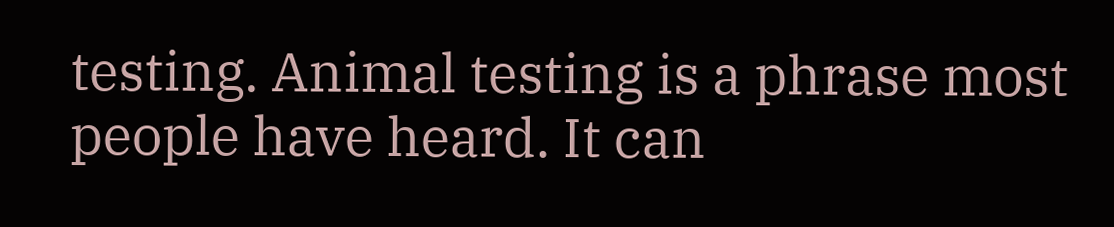testing. Animal testing is a phrase most people have heard. It can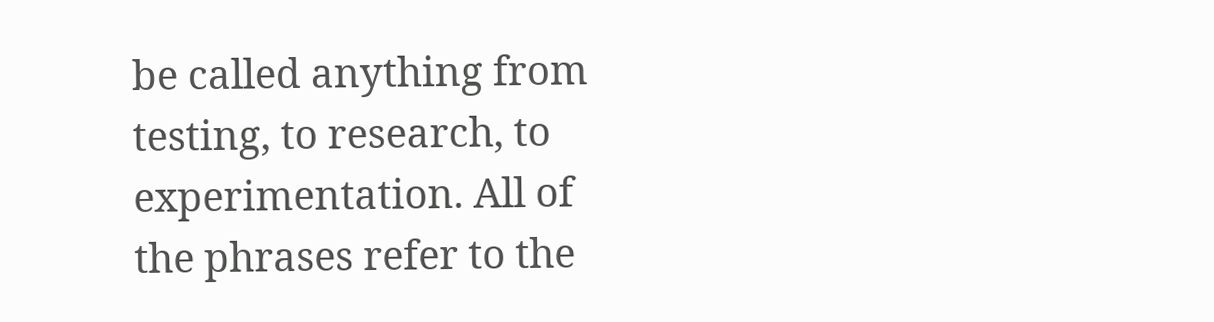be called anything from testing, to research, to experimentation. All of the phrases refer to the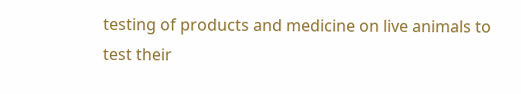testing of products and medicine on live animals to test their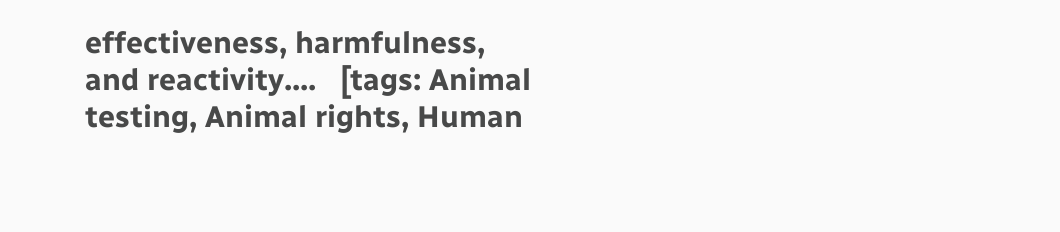effectiveness, harmfulness, and reactivity....   [tags: Animal testing, Animal rights, Human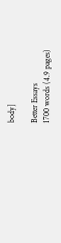body]

Better Essays
1700 words (4.9 pages)